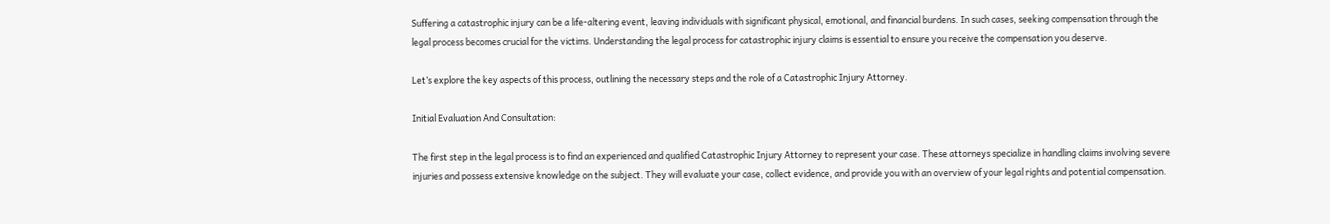Suffering a catastrophic injury can be a life-altering event, leaving individuals with significant physical, emotional, and financial burdens. In such cases, seeking compensation through the legal process becomes crucial for the victims. Understanding the legal process for catastrophic injury claims is essential to ensure you receive the compensation you deserve.

Let’s explore the key aspects of this process, outlining the necessary steps and the role of a Catastrophic Injury Attorney.

Initial Evaluation And Consultation:

The first step in the legal process is to find an experienced and qualified Catastrophic Injury Attorney to represent your case. These attorneys specialize in handling claims involving severe injuries and possess extensive knowledge on the subject. They will evaluate your case, collect evidence, and provide you with an overview of your legal rights and potential compensation.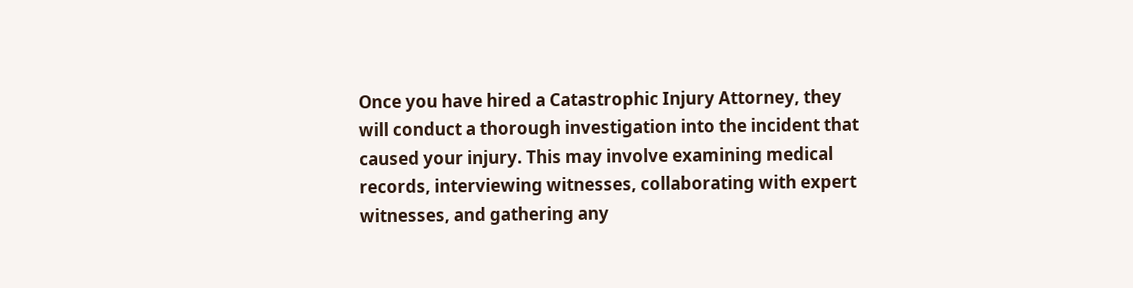Once you have hired a Catastrophic Injury Attorney, they will conduct a thorough investigation into the incident that caused your injury. This may involve examining medical records, interviewing witnesses, collaborating with expert witnesses, and gathering any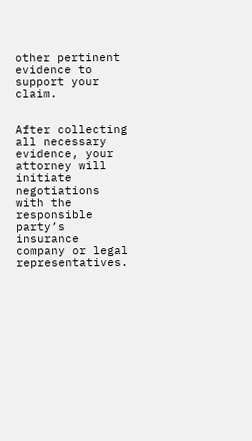other pertinent evidence to support your claim.


After collecting all necessary evidence, your attorney will initiate negotiations with the responsible party’s insurance company or legal representatives.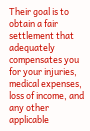Their goal is to obtain a fair settlement that adequately compensates you for your injuries, medical expenses, loss of income, and any other applicable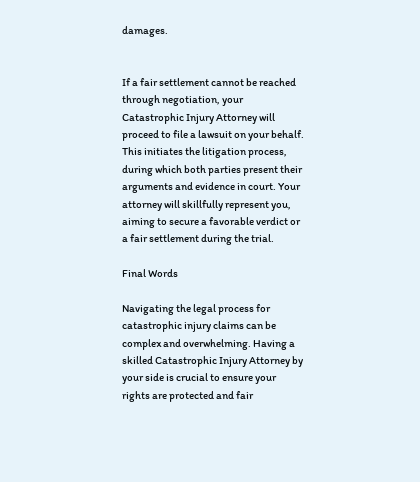damages.


If a fair settlement cannot be reached through negotiation, your Catastrophic Injury Attorney will proceed to file a lawsuit on your behalf. This initiates the litigation process, during which both parties present their arguments and evidence in court. Your attorney will skillfully represent you, aiming to secure a favorable verdict or a fair settlement during the trial.

Final Words

Navigating the legal process for catastrophic injury claims can be complex and overwhelming. Having a skilled Catastrophic Injury Attorney by your side is crucial to ensure your rights are protected and fair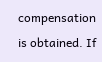compensation is obtained. If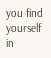you find yourself in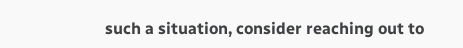such a situation, consider reaching out to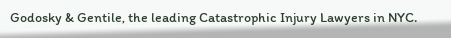Godosky & Gentile, the leading Catastrophic Injury Lawyers in NYC.